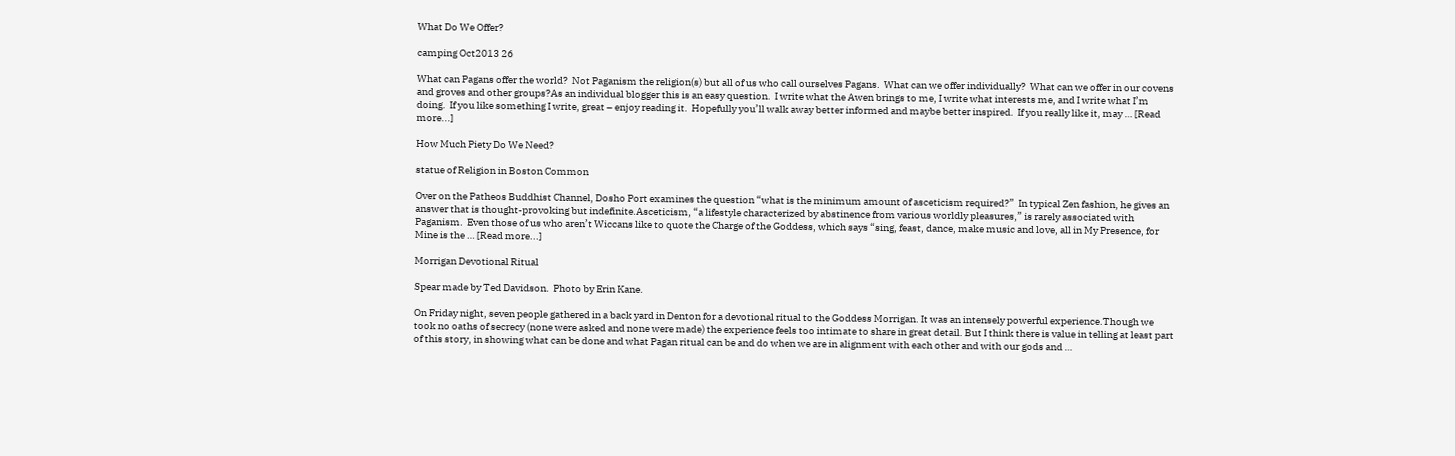What Do We Offer?

camping Oct2013 26

What can Pagans offer the world?  Not Paganism the religion(s) but all of us who call ourselves Pagans.  What can we offer individually?  What can we offer in our covens and groves and other groups?As an individual blogger this is an easy question.  I write what the Awen brings to me, I write what interests me, and I write what I’m doing.  If you like something I write, great – enjoy reading it.  Hopefully you’ll walk away better informed and maybe better inspired.  If you really like it, may … [Read more...]

How Much Piety Do We Need?

statue of Religion in Boston Common

Over on the Patheos Buddhist Channel, Dosho Port examines the question “what is the minimum amount of asceticism required?”  In typical Zen fashion, he gives an answer that is thought-provoking but indefinite.Asceticism, “a lifestyle characterized by abstinence from various worldly pleasures,” is rarely associated with Paganism.  Even those of us who aren’t Wiccans like to quote the Charge of the Goddess, which says “sing, feast, dance, make music and love, all in My Presence, for Mine is the … [Read more...]

Morrigan Devotional Ritual

Spear made by Ted Davidson.  Photo by Erin Kane.

On Friday night, seven people gathered in a back yard in Denton for a devotional ritual to the Goddess Morrigan. It was an intensely powerful experience.Though we took no oaths of secrecy (none were asked and none were made) the experience feels too intimate to share in great detail. But I think there is value in telling at least part of this story, in showing what can be done and what Pagan ritual can be and do when we are in alignment with each other and with our gods and …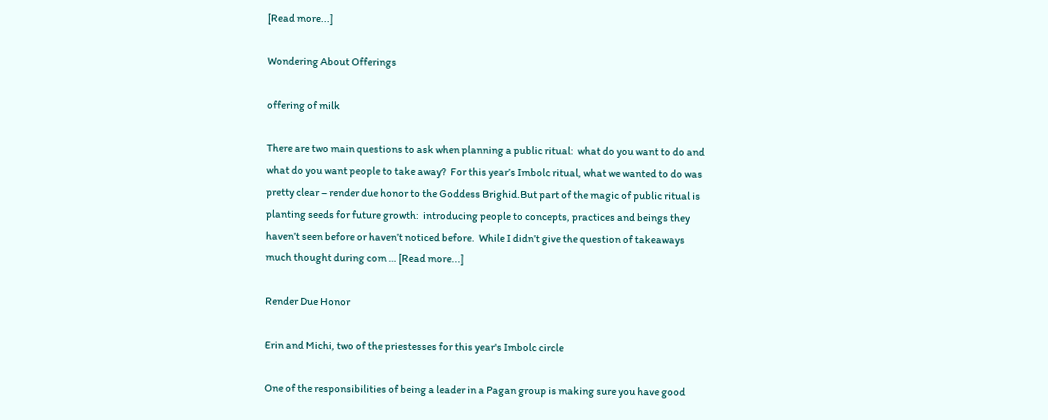[Read more...]

Wondering About Offerings

offering of milk

There are two main questions to ask when planning a public ritual:  what do you want to do and what do you want people to take away?  For this year’s Imbolc ritual, what we wanted to do was pretty clear – render due honor to the Goddess Brighid.But part of the magic of public ritual is planting seeds for future growth:  introducing people to concepts, practices and beings they haven’t seen before or haven’t noticed before.  While I didn’t give the question of takeaways much thought during com … [Read more...]

Render Due Honor

Erin and Michi, two of the priestesses for this year's Imbolc circle

One of the responsibilities of being a leader in a Pagan group is making sure you have good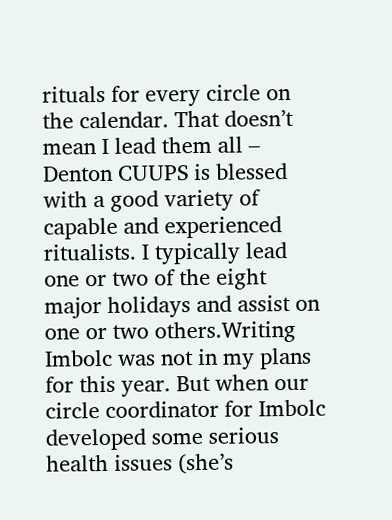rituals for every circle on the calendar. That doesn’t mean I lead them all – Denton CUUPS is blessed with a good variety of capable and experienced ritualists. I typically lead one or two of the eight major holidays and assist on one or two others.Writing Imbolc was not in my plans for this year. But when our circle coordinator for Imbolc developed some serious health issues (she’s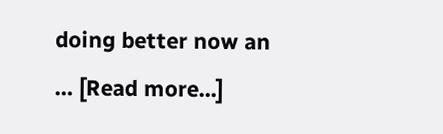doing better now an … [Read more...]